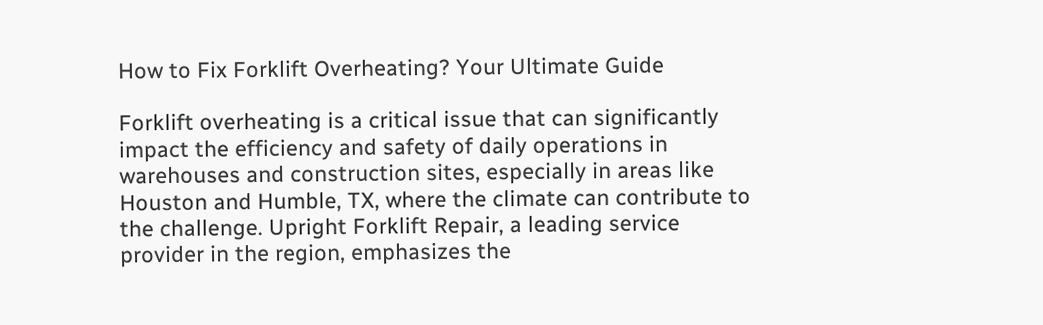How to Fix Forklift Overheating? Your Ultimate Guide

Forklift overheating is a critical issue that can significantly impact the efficiency and safety of daily operations in warehouses and construction sites, especially in areas like Houston and Humble, TX, where the climate can contribute to the challenge. Upright Forklift Repair, a leading service provider in the region, emphasizes the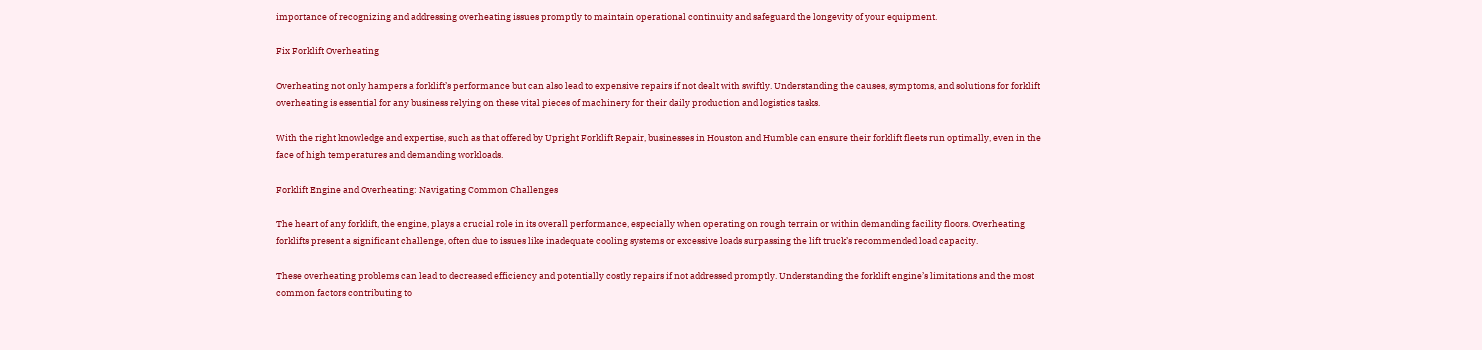importance of recognizing and addressing overheating issues promptly to maintain operational continuity and safeguard the longevity of your equipment.

Fix Forklift Overheating

Overheating not only hampers a forklift’s performance but can also lead to expensive repairs if not dealt with swiftly. Understanding the causes, symptoms, and solutions for forklift overheating is essential for any business relying on these vital pieces of machinery for their daily production and logistics tasks.

With the right knowledge and expertise, such as that offered by Upright Forklift Repair, businesses in Houston and Humble can ensure their forklift fleets run optimally, even in the face of high temperatures and demanding workloads.

Forklift Engine and Overheating: Navigating Common Challenges

The heart of any forklift, the engine, plays a crucial role in its overall performance, especially when operating on rough terrain or within demanding facility floors. Overheating forklifts present a significant challenge, often due to issues like inadequate cooling systems or excessive loads surpassing the lift truck’s recommended load capacity.

These overheating problems can lead to decreased efficiency and potentially costly repairs if not addressed promptly. Understanding the forklift engine’s limitations and the most common factors contributing to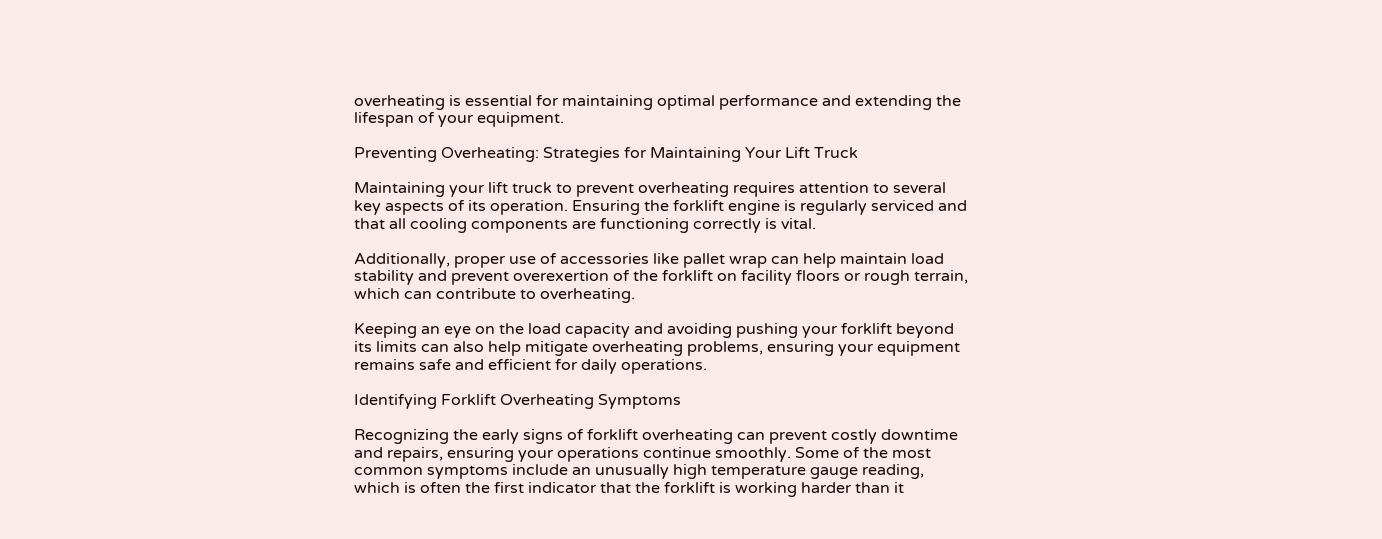overheating is essential for maintaining optimal performance and extending the lifespan of your equipment.

Preventing Overheating: Strategies for Maintaining Your Lift Truck

Maintaining your lift truck to prevent overheating requires attention to several key aspects of its operation. Ensuring the forklift engine is regularly serviced and that all cooling components are functioning correctly is vital.

Additionally, proper use of accessories like pallet wrap can help maintain load stability and prevent overexertion of the forklift on facility floors or rough terrain, which can contribute to overheating.

Keeping an eye on the load capacity and avoiding pushing your forklift beyond its limits can also help mitigate overheating problems, ensuring your equipment remains safe and efficient for daily operations.

Identifying Forklift Overheating Symptoms

Recognizing the early signs of forklift overheating can prevent costly downtime and repairs, ensuring your operations continue smoothly. Some of the most common symptoms include an unusually high temperature gauge reading, which is often the first indicator that the forklift is working harder than it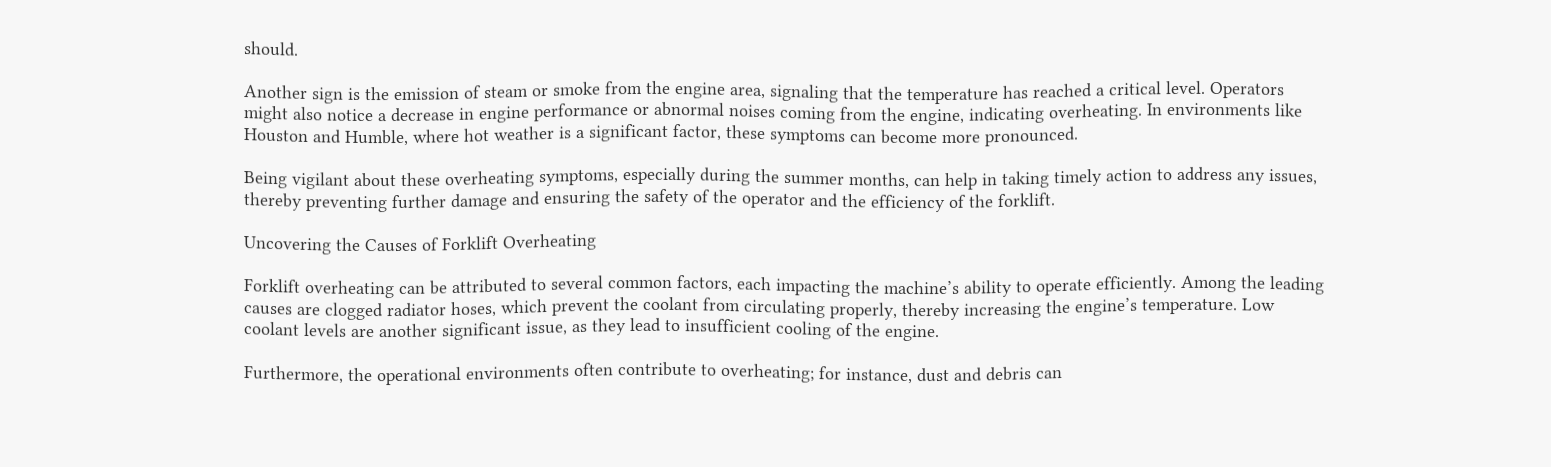should.

Another sign is the emission of steam or smoke from the engine area, signaling that the temperature has reached a critical level. Operators might also notice a decrease in engine performance or abnormal noises coming from the engine, indicating overheating. In environments like Houston and Humble, where hot weather is a significant factor, these symptoms can become more pronounced.

Being vigilant about these overheating symptoms, especially during the summer months, can help in taking timely action to address any issues, thereby preventing further damage and ensuring the safety of the operator and the efficiency of the forklift.

Uncovering the Causes of Forklift Overheating

Forklift overheating can be attributed to several common factors, each impacting the machine’s ability to operate efficiently. Among the leading causes are clogged radiator hoses, which prevent the coolant from circulating properly, thereby increasing the engine’s temperature. Low coolant levels are another significant issue, as they lead to insufficient cooling of the engine.

Furthermore, the operational environments often contribute to overheating; for instance, dust and debris can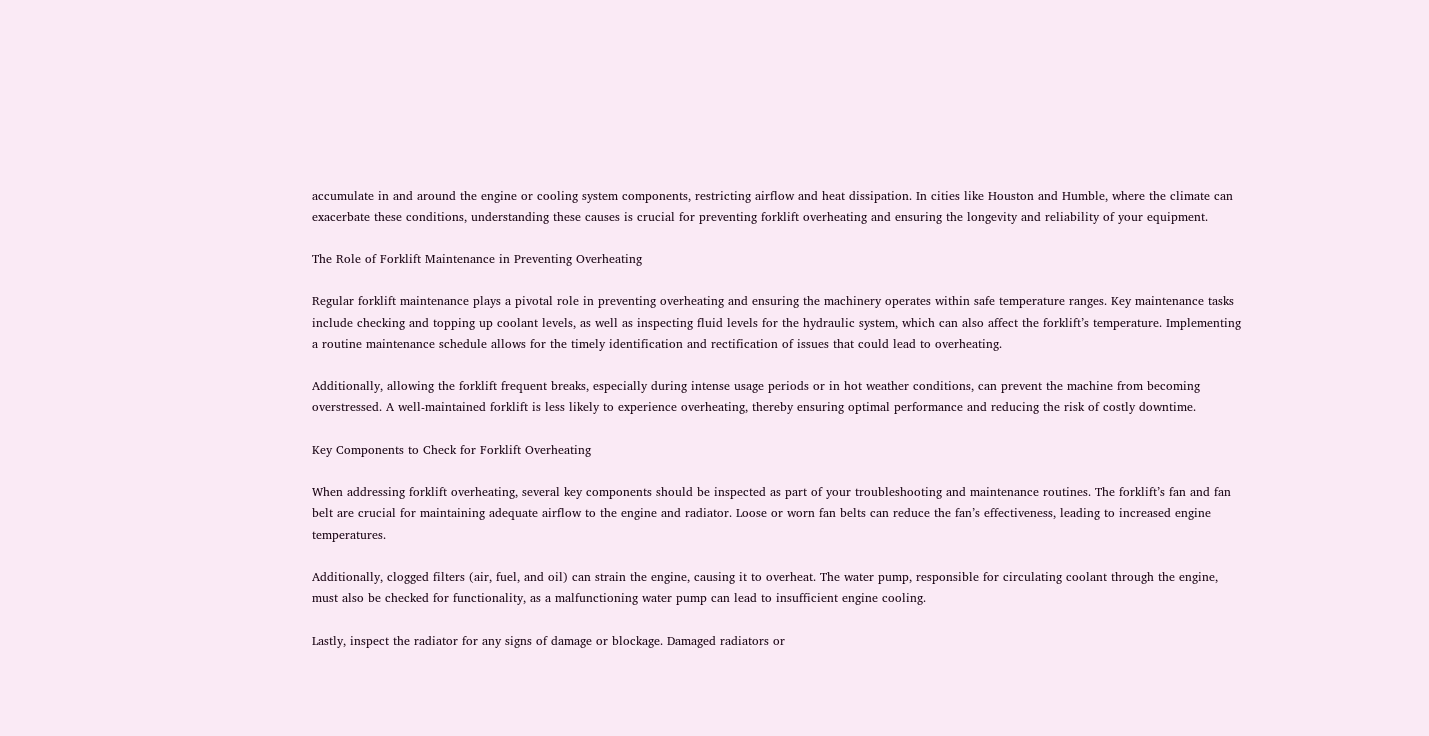accumulate in and around the engine or cooling system components, restricting airflow and heat dissipation. In cities like Houston and Humble, where the climate can exacerbate these conditions, understanding these causes is crucial for preventing forklift overheating and ensuring the longevity and reliability of your equipment.

The Role of Forklift Maintenance in Preventing Overheating

Regular forklift maintenance plays a pivotal role in preventing overheating and ensuring the machinery operates within safe temperature ranges. Key maintenance tasks include checking and topping up coolant levels, as well as inspecting fluid levels for the hydraulic system, which can also affect the forklift’s temperature. Implementing a routine maintenance schedule allows for the timely identification and rectification of issues that could lead to overheating.

Additionally, allowing the forklift frequent breaks, especially during intense usage periods or in hot weather conditions, can prevent the machine from becoming overstressed. A well-maintained forklift is less likely to experience overheating, thereby ensuring optimal performance and reducing the risk of costly downtime.

Key Components to Check for Forklift Overheating

When addressing forklift overheating, several key components should be inspected as part of your troubleshooting and maintenance routines. The forklift’s fan and fan belt are crucial for maintaining adequate airflow to the engine and radiator. Loose or worn fan belts can reduce the fan’s effectiveness, leading to increased engine temperatures.

Additionally, clogged filters (air, fuel, and oil) can strain the engine, causing it to overheat. The water pump, responsible for circulating coolant through the engine, must also be checked for functionality, as a malfunctioning water pump can lead to insufficient engine cooling.

Lastly, inspect the radiator for any signs of damage or blockage. Damaged radiators or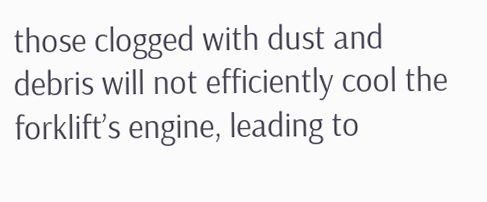those clogged with dust and debris will not efficiently cool the forklift’s engine, leading to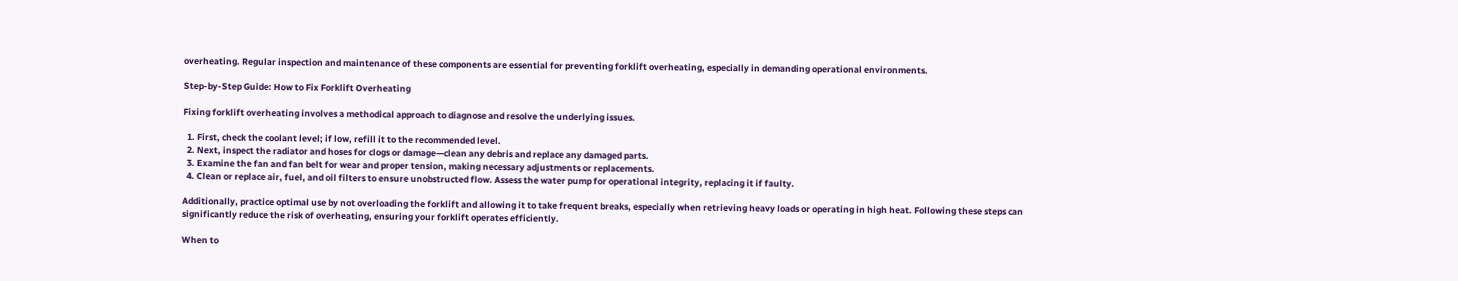overheating. Regular inspection and maintenance of these components are essential for preventing forklift overheating, especially in demanding operational environments.

Step-by-Step Guide: How to Fix Forklift Overheating

Fixing forklift overheating involves a methodical approach to diagnose and resolve the underlying issues.

  1. First, check the coolant level; if low, refill it to the recommended level.
  2. Next, inspect the radiator and hoses for clogs or damage—clean any debris and replace any damaged parts.
  3. Examine the fan and fan belt for wear and proper tension, making necessary adjustments or replacements.
  4. Clean or replace air, fuel, and oil filters to ensure unobstructed flow. Assess the water pump for operational integrity, replacing it if faulty.

Additionally, practice optimal use by not overloading the forklift and allowing it to take frequent breaks, especially when retrieving heavy loads or operating in high heat. Following these steps can significantly reduce the risk of overheating, ensuring your forklift operates efficiently.

When to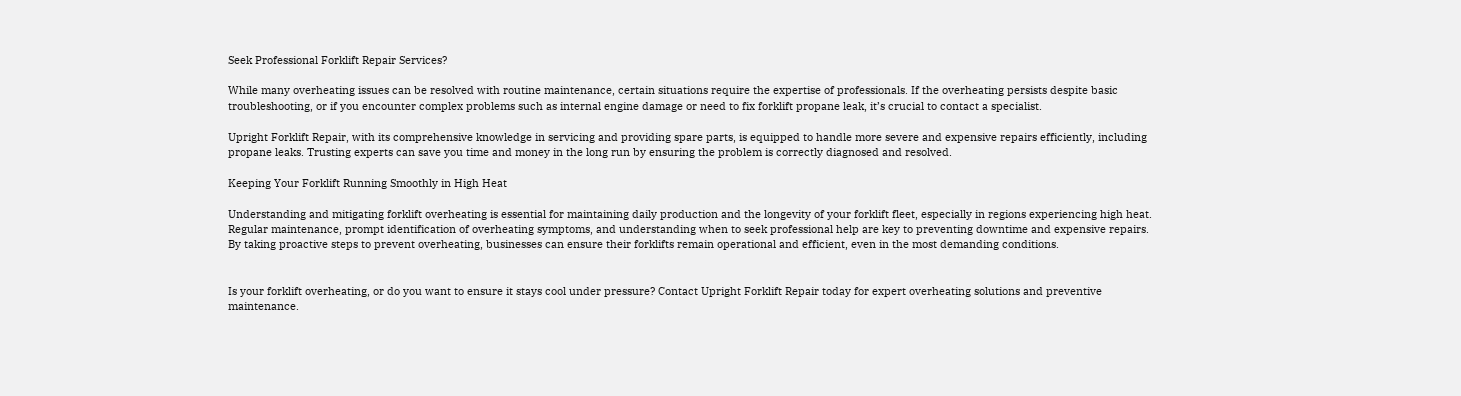Seek Professional Forklift Repair Services?

While many overheating issues can be resolved with routine maintenance, certain situations require the expertise of professionals. If the overheating persists despite basic troubleshooting, or if you encounter complex problems such as internal engine damage or need to fix forklift propane leak, it’s crucial to contact a specialist.

Upright Forklift Repair, with its comprehensive knowledge in servicing and providing spare parts, is equipped to handle more severe and expensive repairs efficiently, including propane leaks. Trusting experts can save you time and money in the long run by ensuring the problem is correctly diagnosed and resolved.

Keeping Your Forklift Running Smoothly in High Heat

Understanding and mitigating forklift overheating is essential for maintaining daily production and the longevity of your forklift fleet, especially in regions experiencing high heat. Regular maintenance, prompt identification of overheating symptoms, and understanding when to seek professional help are key to preventing downtime and expensive repairs. By taking proactive steps to prevent overheating, businesses can ensure their forklifts remain operational and efficient, even in the most demanding conditions.


Is your forklift overheating, or do you want to ensure it stays cool under pressure? Contact Upright Forklift Repair today for expert overheating solutions and preventive maintenance.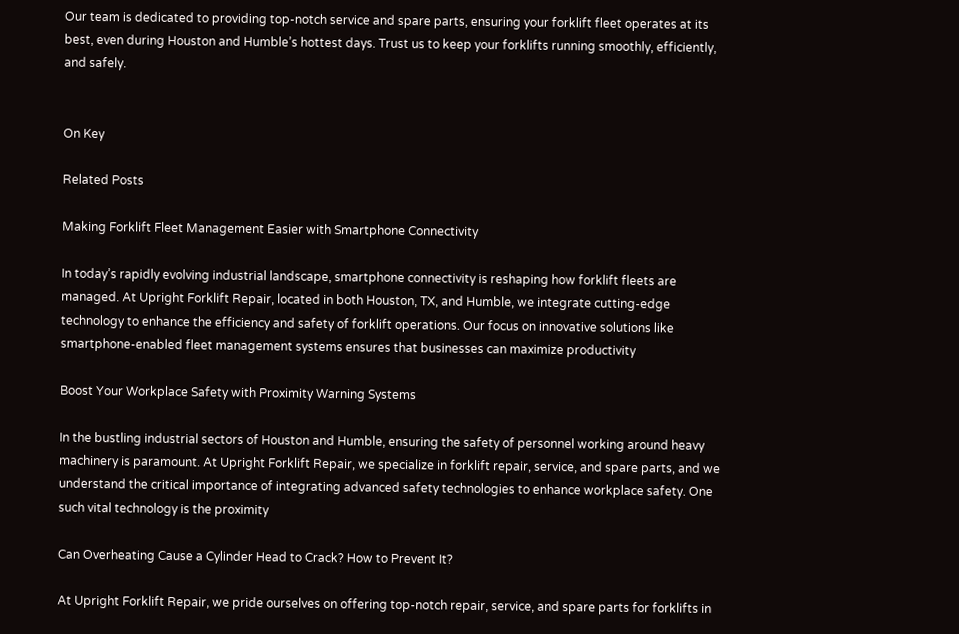Our team is dedicated to providing top-notch service and spare parts, ensuring your forklift fleet operates at its best, even during Houston and Humble’s hottest days. Trust us to keep your forklifts running smoothly, efficiently, and safely.


On Key

Related Posts

Making Forklift Fleet Management Easier with Smartphone Connectivity

In today’s rapidly evolving industrial landscape, smartphone connectivity is reshaping how forklift fleets are managed. At Upright Forklift Repair, located in both Houston, TX, and Humble, we integrate cutting-edge technology to enhance the efficiency and safety of forklift operations. Our focus on innovative solutions like smartphone-enabled fleet management systems ensures that businesses can maximize productivity

Boost Your Workplace Safety with Proximity Warning Systems

In the bustling industrial sectors of Houston and Humble, ensuring the safety of personnel working around heavy machinery is paramount. At Upright Forklift Repair, we specialize in forklift repair, service, and spare parts, and we understand the critical importance of integrating advanced safety technologies to enhance workplace safety. One such vital technology is the proximity

Can Overheating Cause a Cylinder Head to Crack? How to Prevent It?

At Upright Forklift Repair, we pride ourselves on offering top-notch repair, service, and spare parts for forklifts in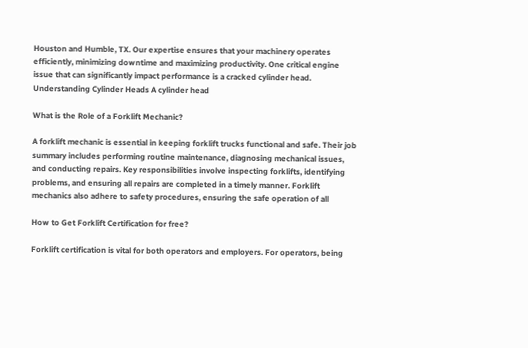Houston and Humble, TX. Our expertise ensures that your machinery operates efficiently, minimizing downtime and maximizing productivity. One critical engine issue that can significantly impact performance is a cracked cylinder head. Understanding Cylinder Heads A cylinder head

What is the Role of a Forklift Mechanic?

A forklift mechanic is essential in keeping forklift trucks functional and safe. Their job summary includes performing routine maintenance, diagnosing mechanical issues, and conducting repairs. Key responsibilities involve inspecting forklifts, identifying problems, and ensuring all repairs are completed in a timely manner. Forklift mechanics also adhere to safety procedures, ensuring the safe operation of all

How to Get Forklift Certification for free?

Forklift certification is vital for both operators and employers. For operators, being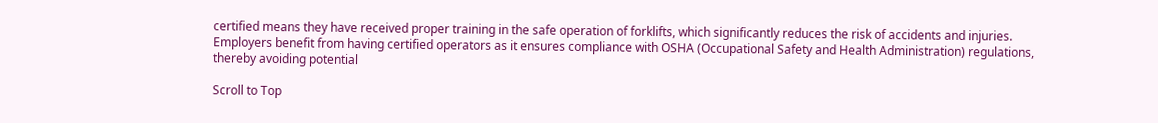certified means they have received proper training in the safe operation of forklifts, which significantly reduces the risk of accidents and injuries. Employers benefit from having certified operators as it ensures compliance with OSHA (Occupational Safety and Health Administration) regulations, thereby avoiding potential

Scroll to Top